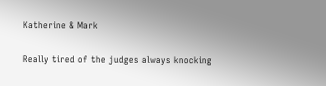Katherine & Mark

Really tired of the judges always knocking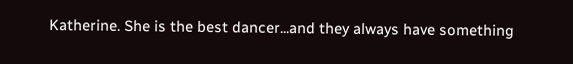Katherine. She is the best dancer...and they always have something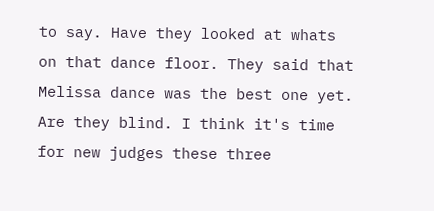to say. Have they looked at whats on that dance floor. They said that Melissa dance was the best one yet. Are they blind. I think it's time for new judges these three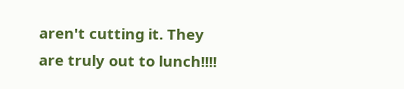aren't cutting it. They are truly out to lunch!!!!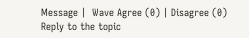Message |  Wave Agree (0) | Disagree (0)
Reply to the topic